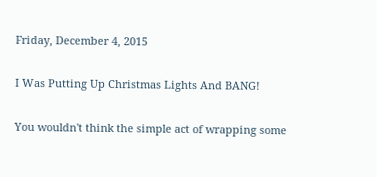Friday, December 4, 2015

I Was Putting Up Christmas Lights And BANG!

You wouldn't think the simple act of wrapping some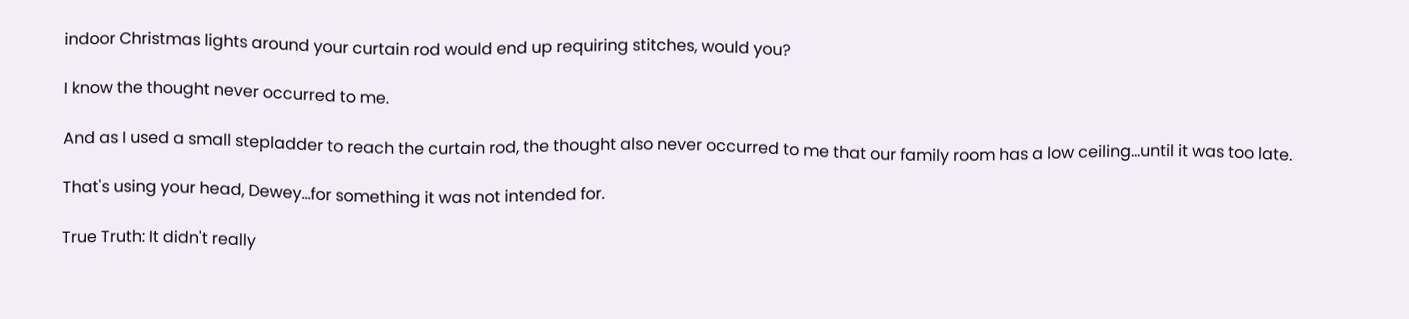indoor Christmas lights around your curtain rod would end up requiring stitches, would you?

I know the thought never occurred to me.

And as I used a small stepladder to reach the curtain rod, the thought also never occurred to me that our family room has a low ceiling...until it was too late.

That's using your head, Dewey...for something it was not intended for.

True Truth: It didn't really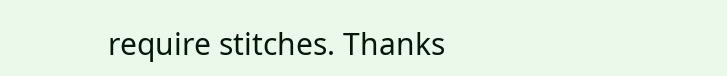require stitches. Thanks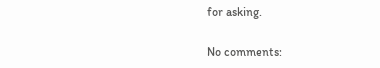for asking.

No comments: